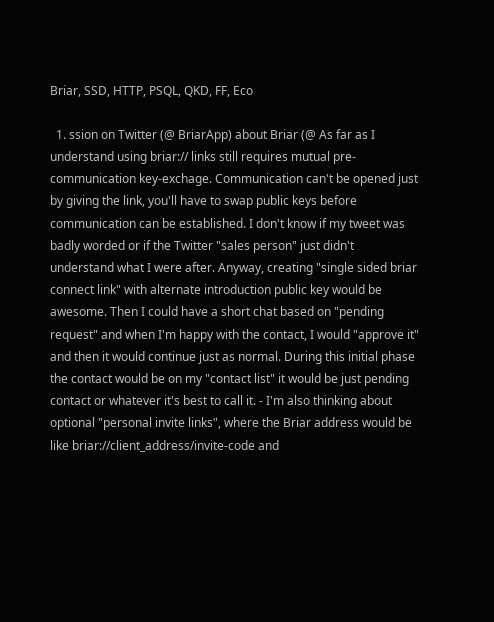Briar, SSD, HTTP, PSQL, QKD, FF, Eco

  1. ssion on Twitter (@ BriarApp) about Briar (@ As far as I understand using briar:// links still requires mutual pre-communication key-exchage. Communication can't be opened just by giving the link, you'll have to swap public keys before communication can be established. I don't know if my tweet was badly worded or if the Twitter "sales person" just didn't understand what I were after. Anyway, creating "single sided briar connect link" with alternate introduction public key would be awesome. Then I could have a short chat based on "pending request" and when I'm happy with the contact, I would "approve it" and then it would continue just as normal. During this initial phase the contact would be on my "contact list" it would be just pending contact or whatever it's best to call it. - I'm also thinking about optional "personal invite links", where the Briar address would be like briar://client_address/invite-code and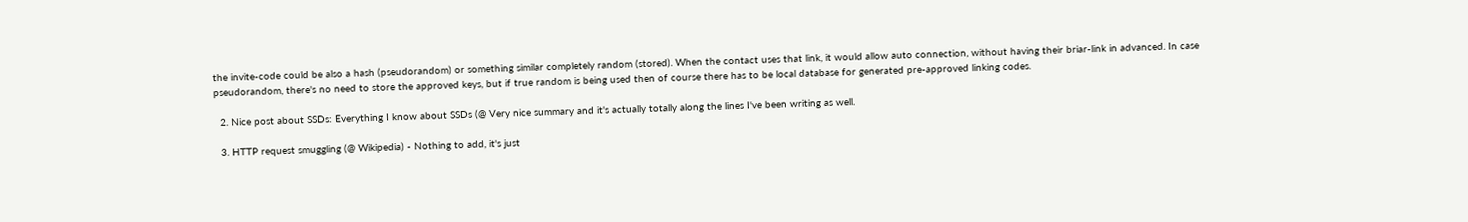the invite-code could be also a hash (pseudorandom) or something similar completely random (stored). When the contact uses that link, it would allow auto connection, without having their briar-link in advanced. In case pseudorandom, there's no need to store the approved keys, but if true random is being used then of course there has to be local database for generated pre-approved linking codes.

  2. Nice post about SSDs: Everything I know about SSDs (@ Very nice summary and it's actually totally along the lines I've been writing as well.

  3. HTTP request smuggling (@ Wikipedia) - Nothing to add, it's just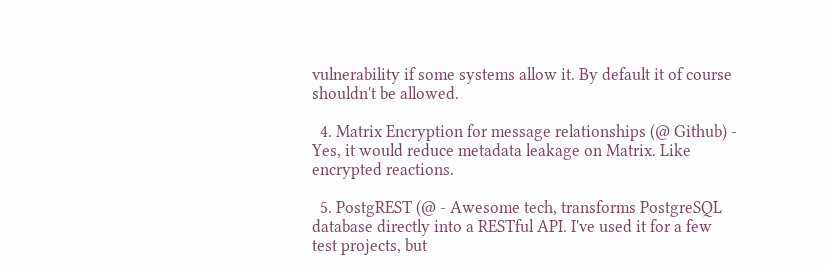vulnerability if some systems allow it. By default it of course shouldn't be allowed.

  4. Matrix Encryption for message relationships (@ Github) - Yes, it would reduce metadata leakage on Matrix. Like encrypted reactions.

  5. PostgREST (@ - Awesome tech, transforms PostgreSQL database directly into a RESTful API. I've used it for a few test projects, but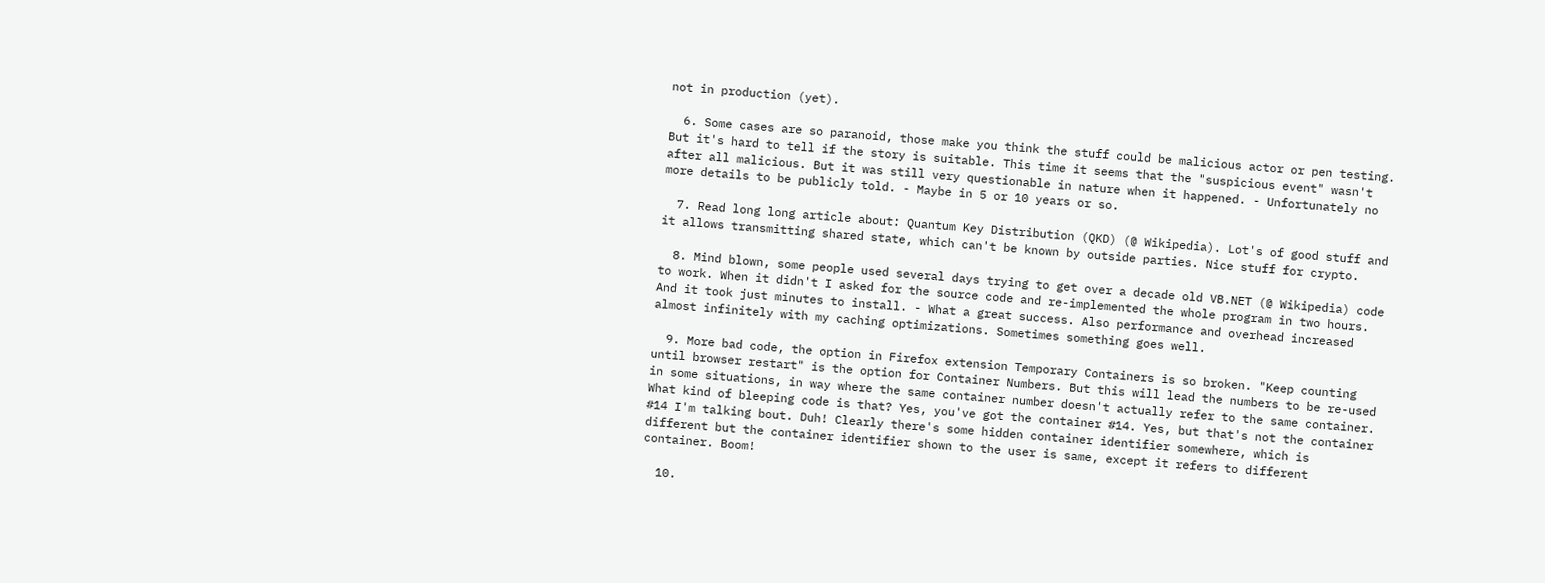not in production (yet).

  6. Some cases are so paranoid, those make you think the stuff could be malicious actor or pen testing. But it's hard to tell if the story is suitable. This time it seems that the "suspicious event" wasn't after all malicious. But it was still very questionable in nature when it happened. - Unfortunately no more details to be publicly told. - Maybe in 5 or 10 years or so.

  7. Read long long article about: Quantum Key Distribution (QKD) (@ Wikipedia). Lot's of good stuff and it allows transmitting shared state, which can't be known by outside parties. Nice stuff for crypto.

  8. Mind blown, some people used several days trying to get over a decade old VB.NET (@ Wikipedia) code to work. When it didn't I asked for the source code and re-implemented the whole program in two hours. And it took just minutes to install. - What a great success. Also performance and overhead increased almost infinitely with my caching optimizations. Sometimes something goes well.

  9. More bad code, the option in Firefox extension Temporary Containers is so broken. "Keep counting until browser restart" is the option for Container Numbers. But this will lead the numbers to be re-used in some situations, in way where the same container number doesn't actually refer to the same container. What kind of bleeping code is that? Yes, you've got the container #14. Yes, but that's not the container #14 I'm talking bout. Duh! Clearly there's some hidden container identifier somewhere, which is different but the container identifier shown to the user is same, except it refers to different container. Boom!

  10.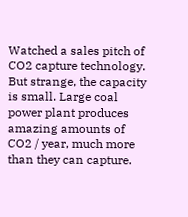Watched a sales pitch of CO2 capture technology. But strange, the capacity is small. Large coal power plant produces amazing amounts of CO2 / year, much more than they can capture.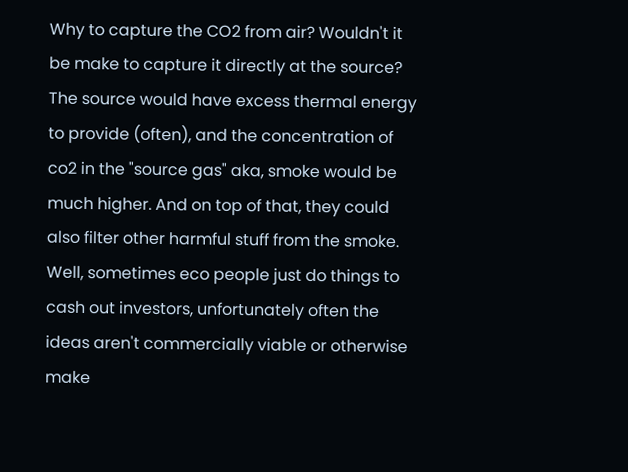Why to capture the CO2 from air? Wouldn't it be make to capture it directly at the source? The source would have excess thermal energy to provide (often), and the concentration of co2 in the "source gas" aka, smoke would be much higher. And on top of that, they could also filter other harmful stuff from the smoke. Well, sometimes eco people just do things to cash out investors, unfortunately often the ideas aren't commercially viable or otherwise make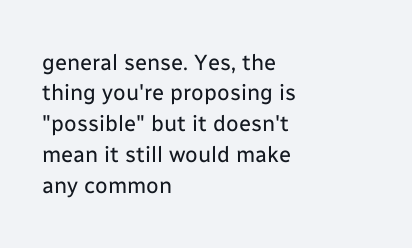general sense. Yes, the thing you're proposing is "possible" but it doesn't mean it still would make any common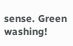sense. Green washing!